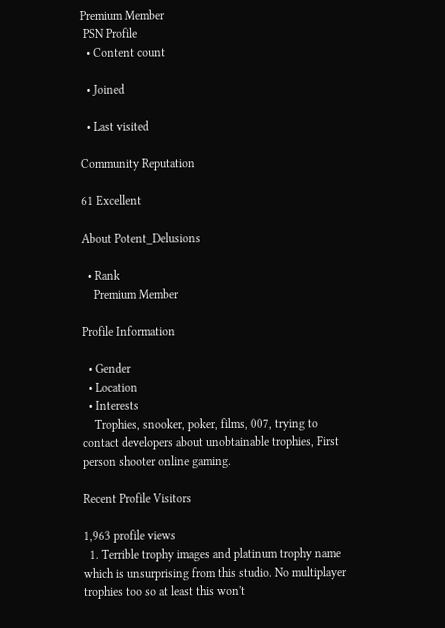Premium Member
 PSN Profile
  • Content count

  • Joined

  • Last visited

Community Reputation

61 Excellent

About Potent_Delusions

  • Rank
    Premium Member

Profile Information

  • Gender
  • Location
  • Interests
    Trophies, snooker, poker, films, 007, trying to contact developers about unobtainable trophies, First person shooter online gaming.

Recent Profile Visitors

1,963 profile views
  1. Terrible trophy images and platinum trophy name which is unsurprising from this studio. No multiplayer trophies too so at least this won't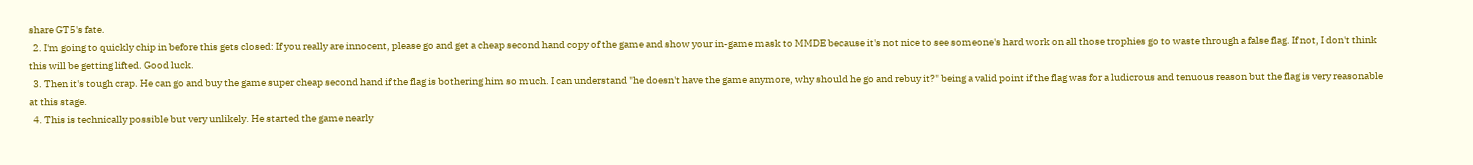share GT5's fate.
  2. I'm going to quickly chip in before this gets closed: If you really are innocent, please go and get a cheap second hand copy of the game and show your in-game mask to MMDE because it's not nice to see someone's hard work on all those trophies go to waste through a false flag. If not, I don't think this will be getting lifted. Good luck.
  3. Then it's tough crap. He can go and buy the game super cheap second hand if the flag is bothering him so much. I can understand "he doesn't have the game anymore, why should he go and rebuy it?" being a valid point if the flag was for a ludicrous and tenuous reason but the flag is very reasonable at this stage.
  4. This is technically possible but very unlikely. He started the game nearly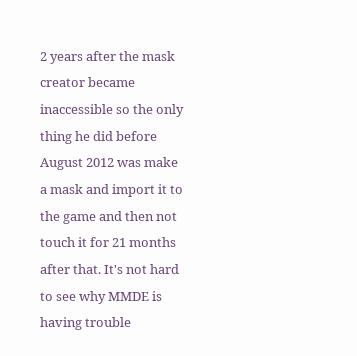2 years after the mask creator became inaccessible so the only thing he did before August 2012 was make a mask and import it to the game and then not touch it for 21 months after that. It's not hard to see why MMDE is having trouble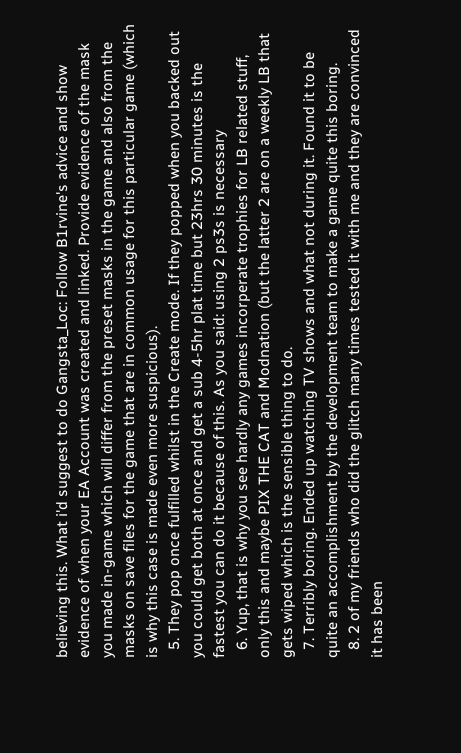believing this. What i'd suggest to do Gangsta_Loc: Follow B1rvine's advice and show evidence of when your EA Account was created and linked. Provide evidence of the mask you made in-game which will differ from the preset masks in the game and also from the masks on save files for the game that are in common usage for this particular game (which is why this case is made even more suspicious).
  5. They pop once fulfilled whilst in the Create mode. If they popped when you backed out you could get both at once and get a sub 4-5hr plat time but 23hrs 30 minutes is the fastest you can do it because of this. As you said: using 2 ps3s is necessary
  6. Yup, that is why you see hardly any games incorperate trophies for LB related stuff, only this and maybe PIX THE CAT and Modnation (but the latter 2 are on a weekly LB that gets wiped which is the sensible thing to do.
  7. Terribly boring. Ended up watching TV shows and what not during it. Found it to be quite an accomplishment by the development team to make a game quite this boring.
  8. 2 of my friends who did the glitch many times tested it with me and they are convinced it has been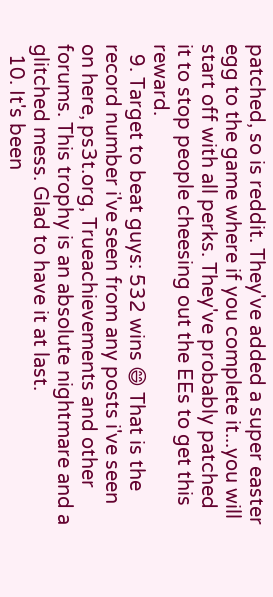patched, so is reddit. They've added a super easter egg to the game where if you complete it...you will start off with all perks. They've probably patched it to stop people cheesing out the EEs to get this reward.
  9. Target to beat guys: 532 wins 😄 That is the record number i've seen from any posts i've seen on here, ps3t.org, Trueachievements and other forums. This trophy is an absolute nightmare and a glitched mess. Glad to have it at last.
  10. It's been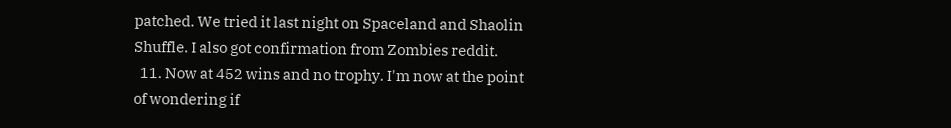patched. We tried it last night on Spaceland and Shaolin Shuffle. I also got confirmation from Zombies reddit.
  11. Now at 452 wins and no trophy. I'm now at the point of wondering if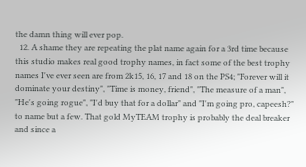the damn thing will ever pop.
  12. A shame they are repeating the plat name again for a 3rd time because this studio makes real good trophy names, in fact some of the best trophy names I've ever seen are from 2k15, 16, 17 and 18 on the PS4; "Forever will it dominate your destiny", "Time is money, friend", "The measure of a man", "He's going rogue", "I'd buy that for a dollar" and "I'm going pro, capeesh?" to name but a few. That gold MyTEAM trophy is probably the deal breaker and since a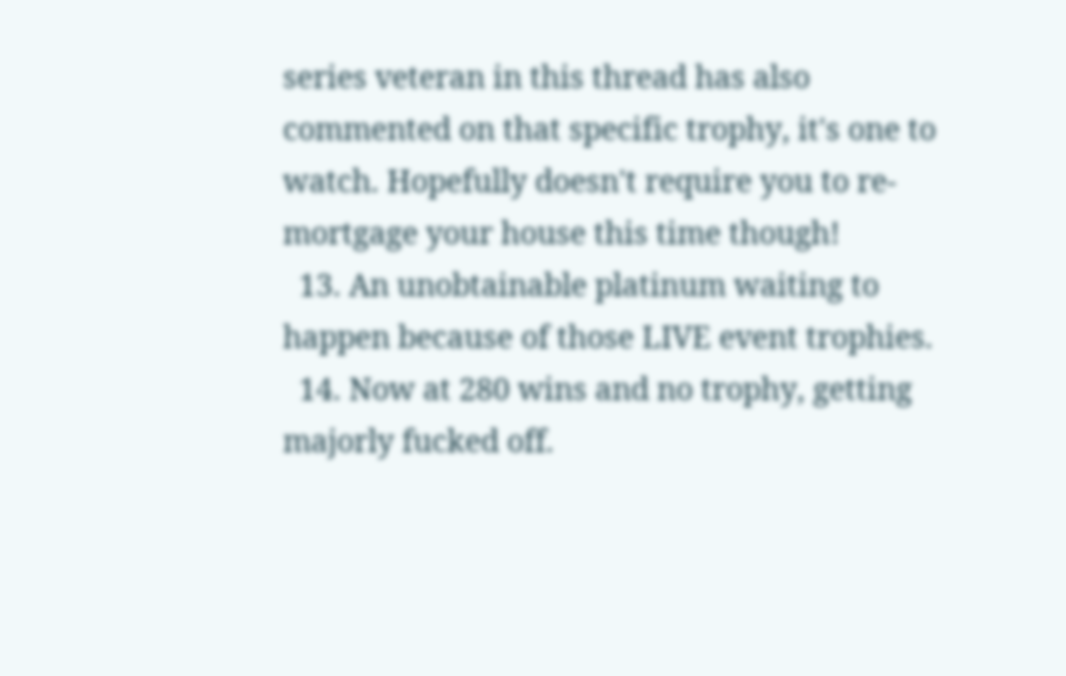series veteran in this thread has also commented on that specific trophy, it's one to watch. Hopefully doesn't require you to re-mortgage your house this time though!
  13. An unobtainable platinum waiting to happen because of those LIVE event trophies.
  14. Now at 280 wins and no trophy, getting majorly fucked off.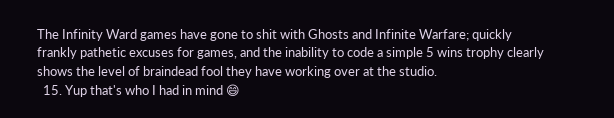The Infinity Ward games have gone to shit with Ghosts and Infinite Warfare; quickly frankly pathetic excuses for games, and the inability to code a simple 5 wins trophy clearly shows the level of braindead fool they have working over at the studio.
  15. Yup that's who I had in mind 😄